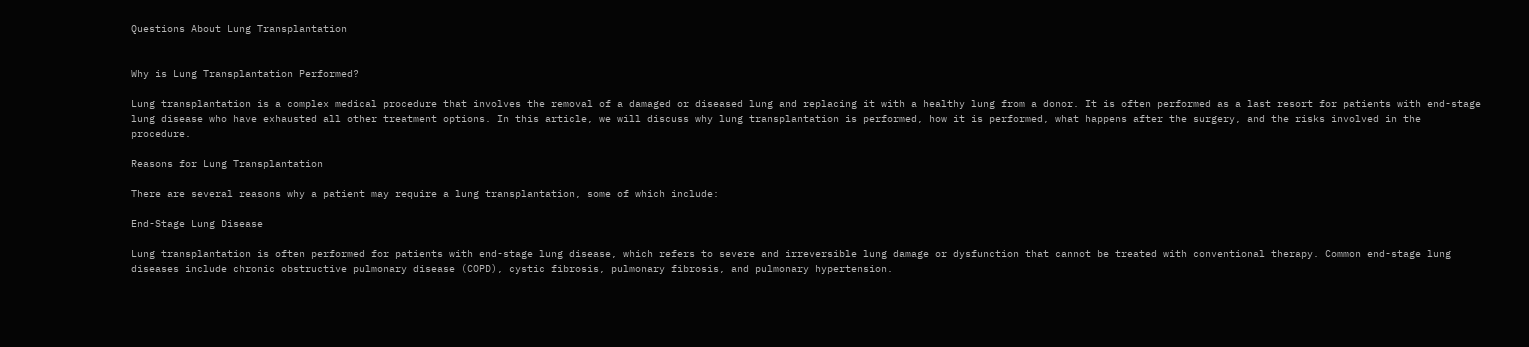Questions About Lung Transplantation


Why is Lung Transplantation Performed?

Lung transplantation is a complex medical procedure that involves the removal of a damaged or diseased lung and replacing it with a healthy lung from a donor. It is often performed as a last resort for patients with end-stage lung disease who have exhausted all other treatment options. In this article, we will discuss why lung transplantation is performed, how it is performed, what happens after the surgery, and the risks involved in the procedure.

Reasons for Lung Transplantation

There are several reasons why a patient may require a lung transplantation, some of which include:

End-Stage Lung Disease

Lung transplantation is often performed for patients with end-stage lung disease, which refers to severe and irreversible lung damage or dysfunction that cannot be treated with conventional therapy. Common end-stage lung diseases include chronic obstructive pulmonary disease (COPD), cystic fibrosis, pulmonary fibrosis, and pulmonary hypertension.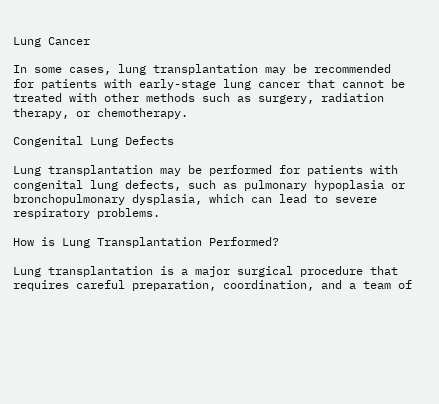Lung Cancer

In some cases, lung transplantation may be recommended for patients with early-stage lung cancer that cannot be treated with other methods such as surgery, radiation therapy, or chemotherapy.

Congenital Lung Defects

Lung transplantation may be performed for patients with congenital lung defects, such as pulmonary hypoplasia or bronchopulmonary dysplasia, which can lead to severe respiratory problems.

How is Lung Transplantation Performed?

Lung transplantation is a major surgical procedure that requires careful preparation, coordination, and a team of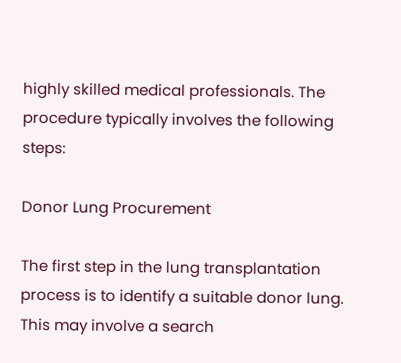highly skilled medical professionals. The procedure typically involves the following steps:

Donor Lung Procurement

The first step in the lung transplantation process is to identify a suitable donor lung. This may involve a search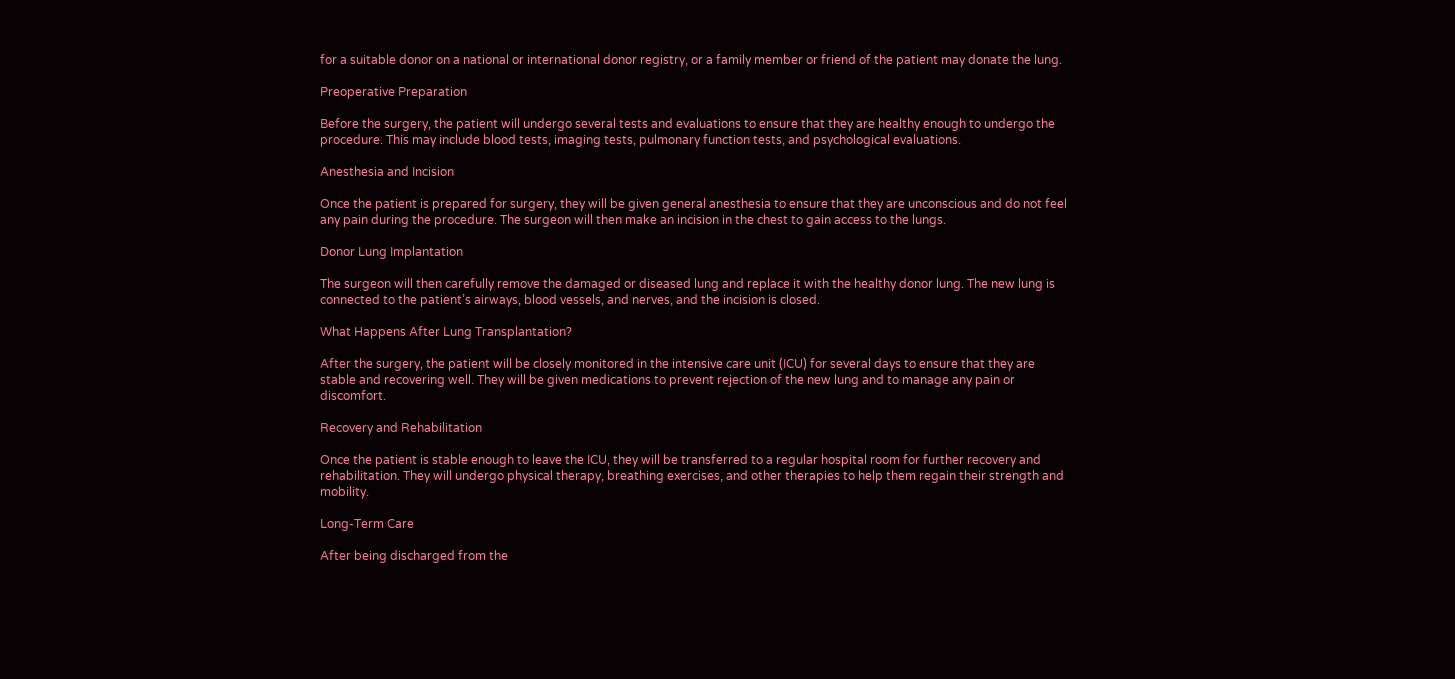for a suitable donor on a national or international donor registry, or a family member or friend of the patient may donate the lung.

Preoperative Preparation

Before the surgery, the patient will undergo several tests and evaluations to ensure that they are healthy enough to undergo the procedure. This may include blood tests, imaging tests, pulmonary function tests, and psychological evaluations.

Anesthesia and Incision

Once the patient is prepared for surgery, they will be given general anesthesia to ensure that they are unconscious and do not feel any pain during the procedure. The surgeon will then make an incision in the chest to gain access to the lungs.

Donor Lung Implantation

The surgeon will then carefully remove the damaged or diseased lung and replace it with the healthy donor lung. The new lung is connected to the patient’s airways, blood vessels, and nerves, and the incision is closed.

What Happens After Lung Transplantation?

After the surgery, the patient will be closely monitored in the intensive care unit (ICU) for several days to ensure that they are stable and recovering well. They will be given medications to prevent rejection of the new lung and to manage any pain or discomfort.

Recovery and Rehabilitation

Once the patient is stable enough to leave the ICU, they will be transferred to a regular hospital room for further recovery and rehabilitation. They will undergo physical therapy, breathing exercises, and other therapies to help them regain their strength and mobility.

Long-Term Care

After being discharged from the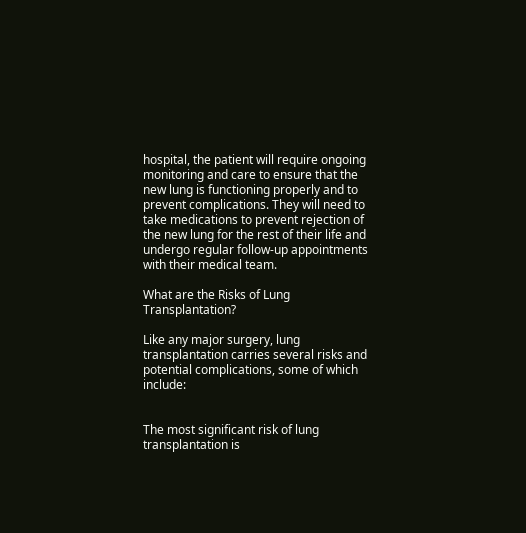hospital, the patient will require ongoing monitoring and care to ensure that the new lung is functioning properly and to prevent complications. They will need to take medications to prevent rejection of the new lung for the rest of their life and undergo regular follow-up appointments with their medical team.

What are the Risks of Lung Transplantation?

Like any major surgery, lung transplantation carries several risks and potential complications, some of which include:


The most significant risk of lung transplantation is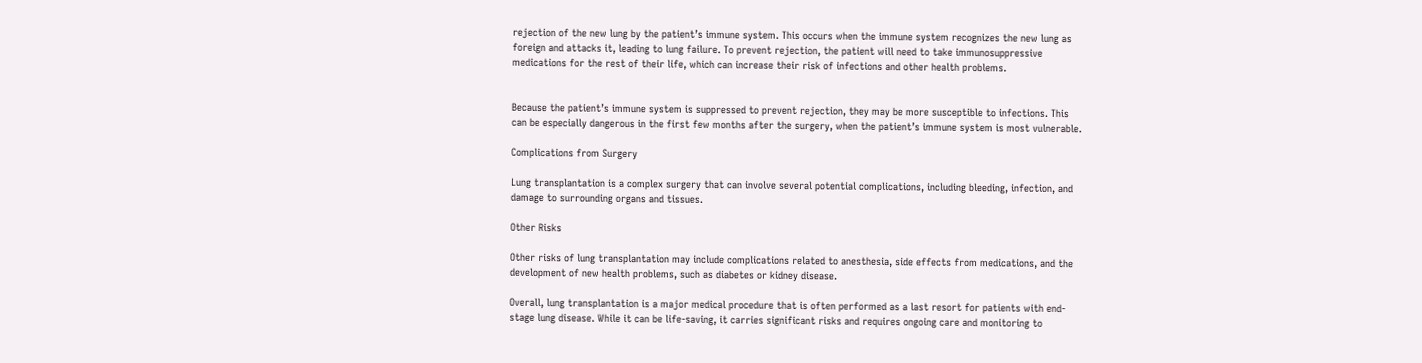rejection of the new lung by the patient’s immune system. This occurs when the immune system recognizes the new lung as foreign and attacks it, leading to lung failure. To prevent rejection, the patient will need to take immunosuppressive medications for the rest of their life, which can increase their risk of infections and other health problems.


Because the patient’s immune system is suppressed to prevent rejection, they may be more susceptible to infections. This can be especially dangerous in the first few months after the surgery, when the patient’s immune system is most vulnerable.

Complications from Surgery

Lung transplantation is a complex surgery that can involve several potential complications, including bleeding, infection, and damage to surrounding organs and tissues.

Other Risks

Other risks of lung transplantation may include complications related to anesthesia, side effects from medications, and the development of new health problems, such as diabetes or kidney disease.

Overall, lung transplantation is a major medical procedure that is often performed as a last resort for patients with end-stage lung disease. While it can be life-saving, it carries significant risks and requires ongoing care and monitoring to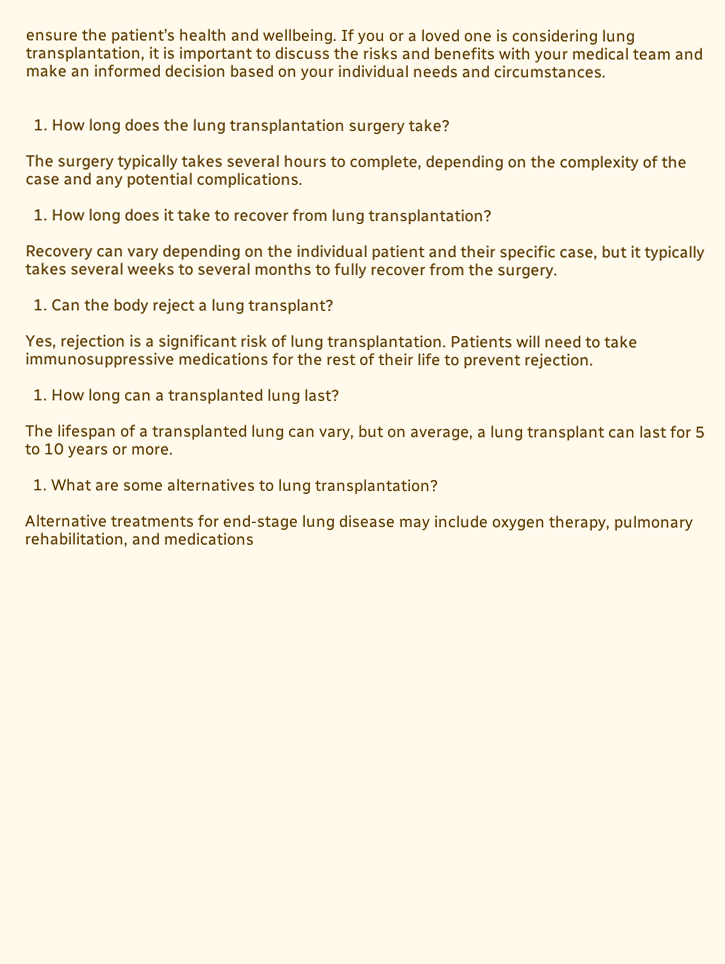ensure the patient’s health and wellbeing. If you or a loved one is considering lung transplantation, it is important to discuss the risks and benefits with your medical team and make an informed decision based on your individual needs and circumstances.


  1. How long does the lung transplantation surgery take?

The surgery typically takes several hours to complete, depending on the complexity of the case and any potential complications.

  1. How long does it take to recover from lung transplantation?

Recovery can vary depending on the individual patient and their specific case, but it typically takes several weeks to several months to fully recover from the surgery.

  1. Can the body reject a lung transplant?

Yes, rejection is a significant risk of lung transplantation. Patients will need to take immunosuppressive medications for the rest of their life to prevent rejection.

  1. How long can a transplanted lung last?

The lifespan of a transplanted lung can vary, but on average, a lung transplant can last for 5 to 10 years or more.

  1. What are some alternatives to lung transplantation?

Alternative treatments for end-stage lung disease may include oxygen therapy, pulmonary rehabilitation, and medications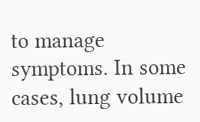to manage symptoms. In some cases, lung volume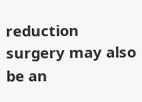reduction surgery may also be an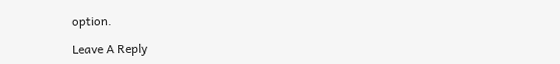option.

Leave A Reply